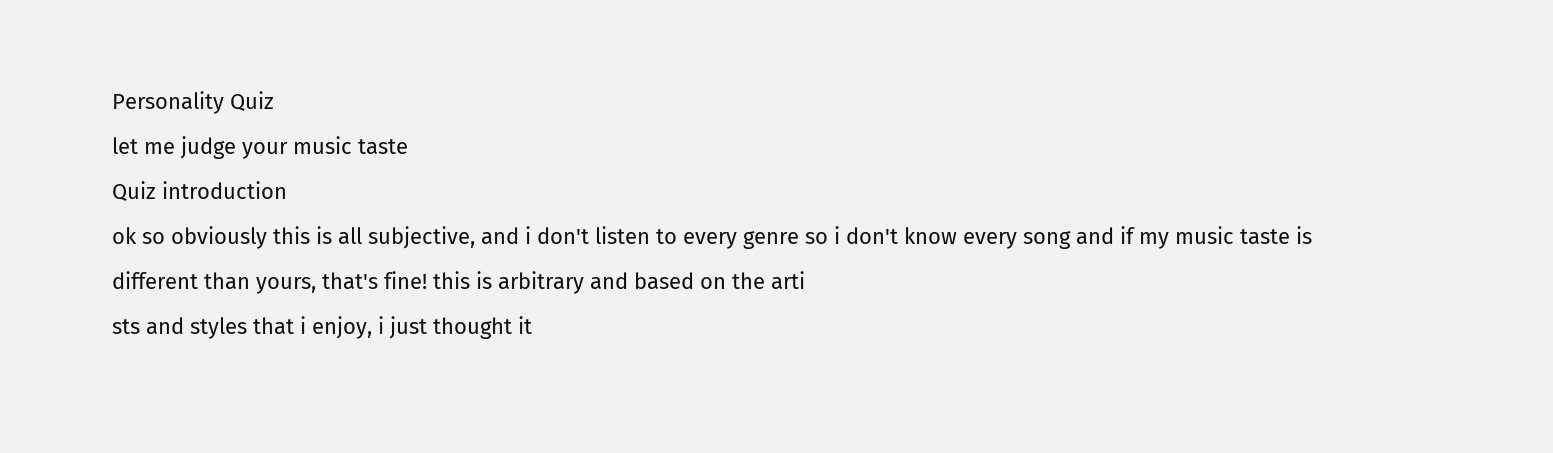Personality Quiz
let me judge your music taste
Quiz introduction
ok so obviously this is all subjective, and i don't listen to every genre so i don't know every song and if my music taste is different than yours, that's fine! this is arbitrary and based on the arti
sts and styles that i enjoy, i just thought it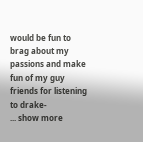would be fun to brag about my passions and make fun of my guy friends for listening to drake-
... show more